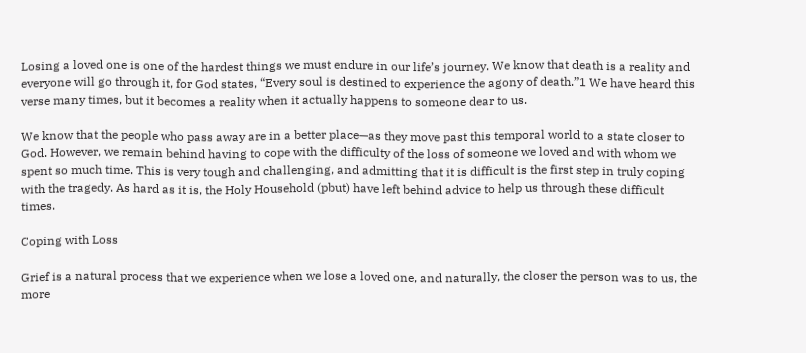Losing a loved one is one of the hardest things we must endure in our life’s journey. We know that death is a reality and everyone will go through it, for God states, “Every soul is destined to experience the agony of death.”1 We have heard this verse many times, but it becomes a reality when it actually happens to someone dear to us.

We know that the people who pass away are in a better place—as they move past this temporal world to a state closer to God. However, we remain behind having to cope with the difficulty of the loss of someone we loved and with whom we spent so much time. This is very tough and challenging, and admitting that it is difficult is the first step in truly coping with the tragedy. As hard as it is, the Holy Household (pbut) have left behind advice to help us through these difficult times.

Coping with Loss

Grief is a natural process that we experience when we lose a loved one, and naturally, the closer the person was to us, the more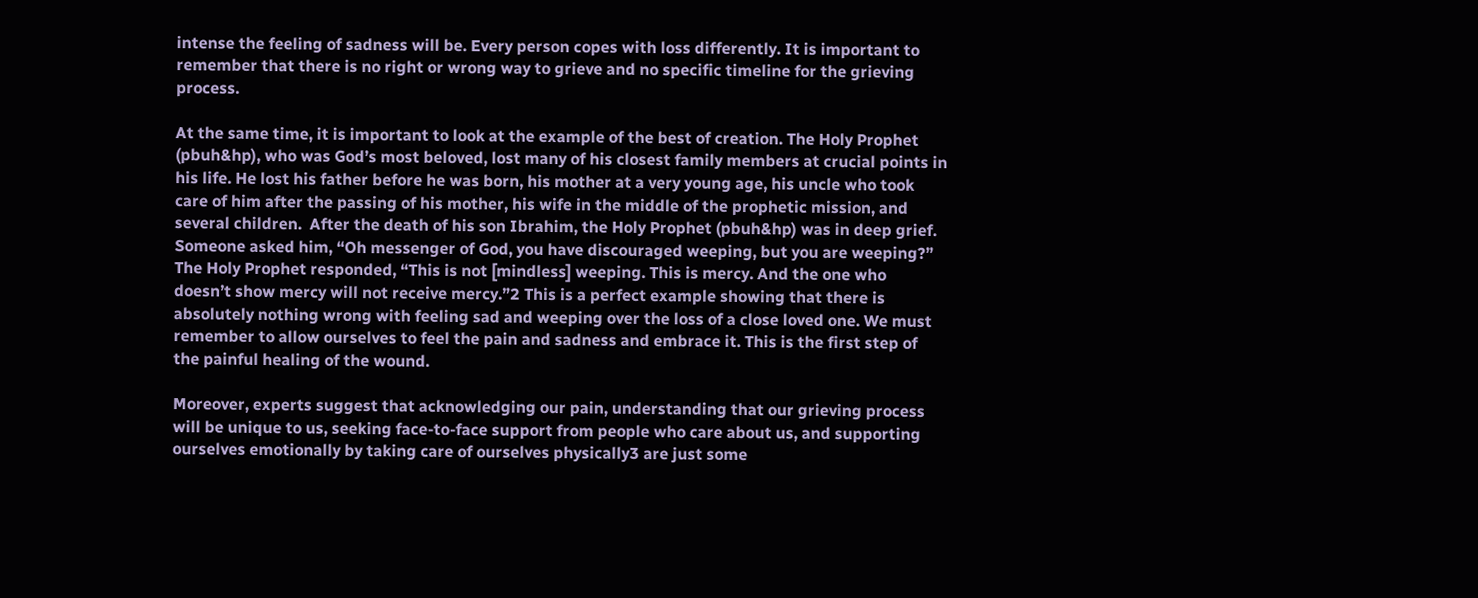intense the feeling of sadness will be. Every person copes with loss differently. It is important to remember that there is no right or wrong way to grieve and no specific timeline for the grieving process.

At the same time, it is important to look at the example of the best of creation. The Holy Prophet (pbuh&hp), who was God’s most beloved, lost many of his closest family members at crucial points in his life. He lost his father before he was born, his mother at a very young age, his uncle who took care of him after the passing of his mother, his wife in the middle of the prophetic mission, and several children.  After the death of his son Ibrahim, the Holy Prophet (pbuh&hp) was in deep grief. Someone asked him, “Oh messenger of God, you have discouraged weeping, but you are weeping?” The Holy Prophet responded, “This is not [mindless] weeping. This is mercy. And the one who doesn’t show mercy will not receive mercy.”2 This is a perfect example showing that there is absolutely nothing wrong with feeling sad and weeping over the loss of a close loved one. We must remember to allow ourselves to feel the pain and sadness and embrace it. This is the first step of the painful healing of the wound.

Moreover, experts suggest that acknowledging our pain, understanding that our grieving process will be unique to us, seeking face-to-face support from people who care about us, and supporting ourselves emotionally by taking care of ourselves physically3 are just some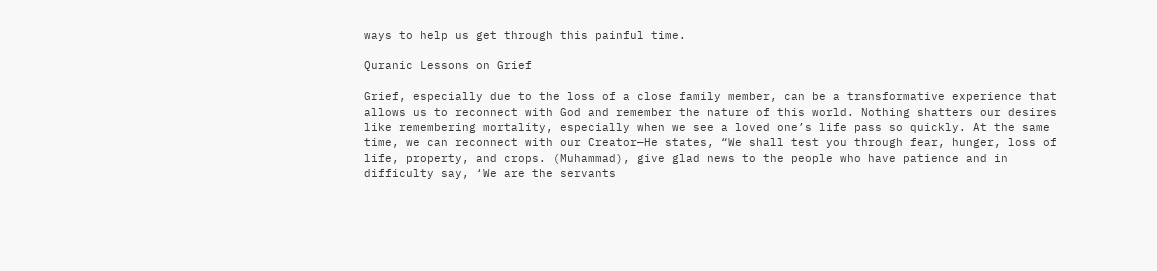ways to help us get through this painful time.

Quranic Lessons on Grief

Grief, especially due to the loss of a close family member, can be a transformative experience that allows us to reconnect with God and remember the nature of this world. Nothing shatters our desires like remembering mortality, especially when we see a loved one’s life pass so quickly. At the same time, we can reconnect with our Creator—He states, “We shall test you through fear, hunger, loss of life, property, and crops. (Muhammad), give glad news to the people who have patience and in difficulty say, ‘We are the servants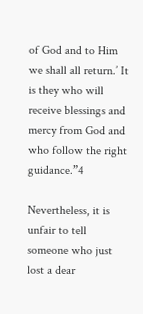of God and to Him we shall all return.’ It is they who will receive blessings and mercy from God and who follow the right guidance.”4

Nevertheless, it is unfair to tell someone who just lost a dear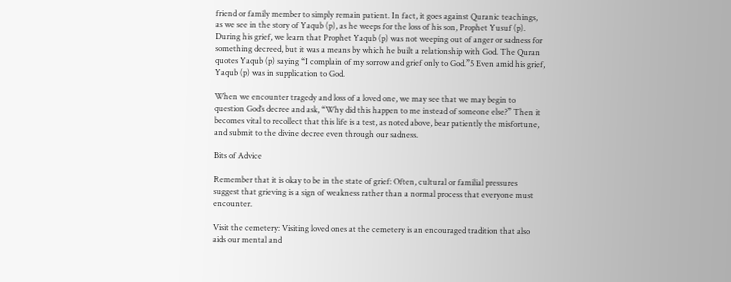friend or family member to simply remain patient. In fact, it goes against Quranic teachings, as we see in the story of Yaqub (p), as he weeps for the loss of his son, Prophet Yusuf (p). During his grief, we learn that Prophet Yaqub (p) was not weeping out of anger or sadness for something decreed, but it was a means by which he built a relationship with God. The Quran quotes Yaqub (p) saying “I complain of my sorrow and grief only to God.”5 Even amid his grief, Yaqub (p) was in supplication to God.

When we encounter tragedy and loss of a loved one, we may see that we may begin to question God’s decree and ask, “Why did this happen to me instead of someone else?” Then it becomes vital to recollect that this life is a test, as noted above, bear patiently the misfortune, and submit to the divine decree even through our sadness.

Bits of Advice

Remember that it is okay to be in the state of grief: Often, cultural or familial pressures suggest that grieving is a sign of weakness rather than a normal process that everyone must encounter.

Visit the cemetery: Visiting loved ones at the cemetery is an encouraged tradition that also aids our mental and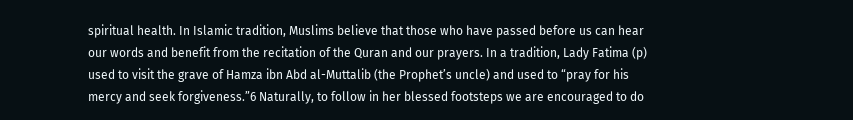spiritual health. In Islamic tradition, Muslims believe that those who have passed before us can hear our words and benefit from the recitation of the Quran and our prayers. In a tradition, Lady Fatima (p) used to visit the grave of Hamza ibn Abd al-Muttalib (the Prophet’s uncle) and used to “pray for his mercy and seek forgiveness.”6 Naturally, to follow in her blessed footsteps we are encouraged to do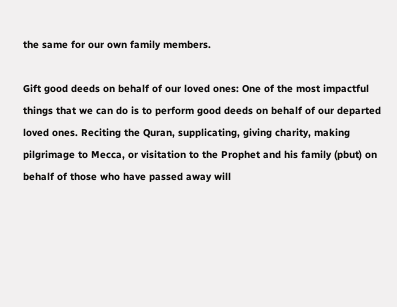the same for our own family members.

Gift good deeds on behalf of our loved ones: One of the most impactful things that we can do is to perform good deeds on behalf of our departed loved ones. Reciting the Quran, supplicating, giving charity, making pilgrimage to Mecca, or visitation to the Prophet and his family (pbut) on behalf of those who have passed away will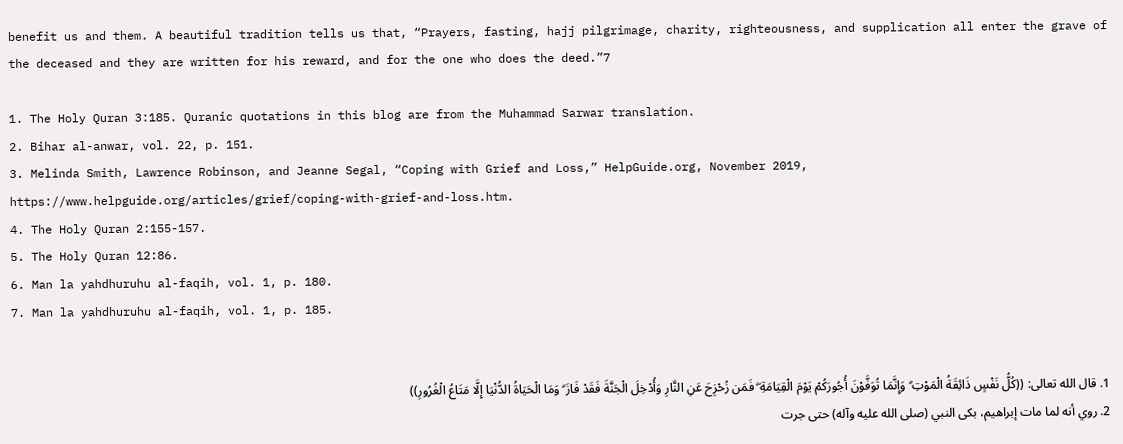benefit us and them. A beautiful tradition tells us that, “Prayers, fasting, hajj pilgrimage, charity, righteousness, and supplication all enter the grave of the deceased and they are written for his reward, and for the one who does the deed.”7

1. The Holy Quran 3:185. Quranic quotations in this blog are from the Muhammad Sarwar translation.
2. Bihar al-anwar, vol. 22, p. 151.
3. Melinda Smith, Lawrence Robinson, and Jeanne Segal, “Coping with Grief and Loss,” HelpGuide.org, November 2019, https://www.helpguide.org/articles/grief/coping-with-grief-and-loss.htm.
4. The Holy Quran 2:155-157.
5. The Holy Quran 12:86.
6. Man la yahdhuruhu al-faqih, vol. 1, p. 180.
7. Man la yahdhuruhu al-faqih, vol. 1, p. 185.


1. قال الله تعالى: ((كُلُّ نَفْسٍ ذَائِقَةُ الْمَوْتِ ۗ وَإِنَّمَا تُوَفَّوْنَ أُجُورَكُمْ يَوْمَ الْقِيَامَةِ ۖ فَمَن زُحْزِحَ عَنِ النَّارِ وَأُدْخِلَ الْجَنَّةَ فَقَدْ فَازَ ۗ وَمَا الْحَيَاةُ الدُّنْيَا إِلَّا مَتَاعُ الْغُرُورِ))
2. روي أنه لما مات إبراهيم، بكى النبي (صلى الله عليه وآله) حتى جرت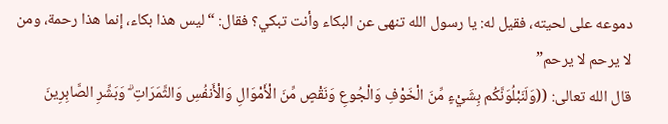دموعه على لحيته، فقيل له: يا رسول الله تنهى عن البكاء وأنت تبكي؟ فقال: “ليس هذا بكاء، إنما هذا رحمة، ومن لا يرحم لا يرحم”
قال الله تعالى: ((وَلَنَبْلُوَنَّكُم بِشَيْءٍ مِّنَ الْخَوْفِ وَالْجُوعِ وَنَقْصٍ مِّنَ الْأَمْوَالِ وَالْأَنفُسِ وَالثَّمَرَاتِ ۗ وَبَشِّرِ الصَّابِرِينَ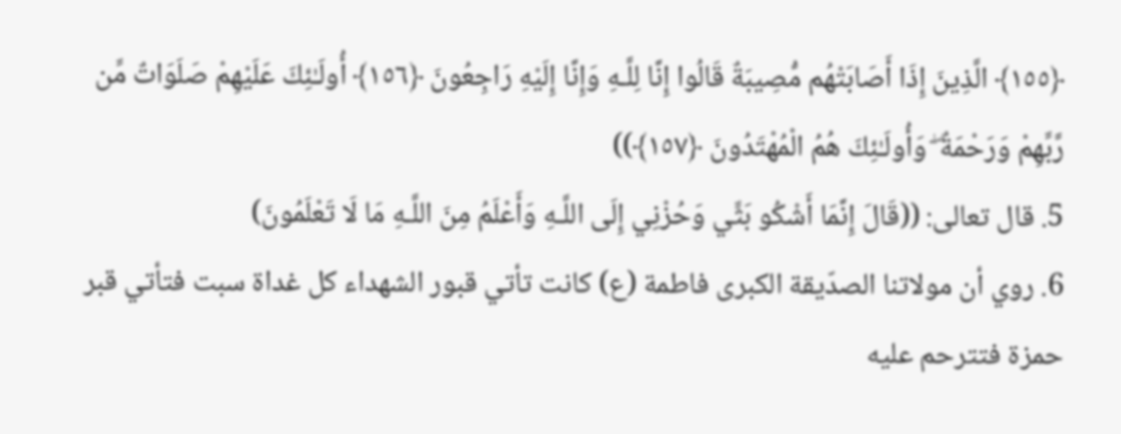﴿١٥٥﴾ الَّذِينَ إِذَا أَصَابَتْهُم مُّصِيبَةٌ قَالُوا إِنَّا لِلَّـهِ وَإِنَّا إِلَيْهِ رَاجِعُونَ ﴿١٥٦﴾ أُولَـٰئِكَ عَلَيْهِمْ صَلَوَاتٌ مِّن رَّبِّهِمْ وَرَحْمَةٌ ۖ وَأُولَـٰئِكَ هُمُ الْمُهْتَدُونَ ﴿١٥٧﴾))
5. قال تعالى: ((قَالَ إِنَّمَا أَشْكُو بَثِّي وَحُزْنِي إِلَى اللَّـهِ وَأَعْلَمُ مِنَ اللَّـهِ مَا لَا تَعْلَمُونَ)
6. روي أن مولاتنا الصدّيقة الكبرى فاطمة (ع) كانت تأتي قبور الشهداء كل غداة سبت فتأتي قبر حمزة فتترحم عليه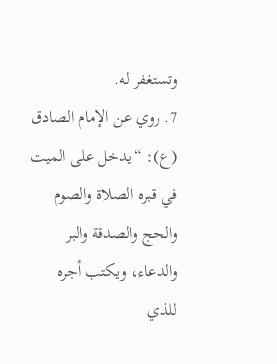وتستغفر له.
7. روي عن الإمام الصادق (ع): “يدخل على الميت في قبره الصلاة والصوم والحج والصدقة والبر والدعاء، ويكتب أجره للذي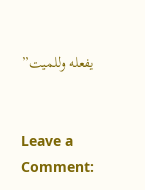يفعله وللميت”


Leave a Comment: